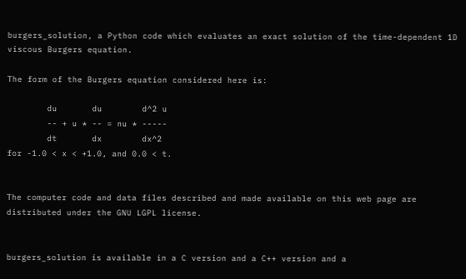burgers_solution, a Python code which evaluates an exact solution of the time-dependent 1D viscous Burgers equation.

The form of the Burgers equation considered here is:

        du       du        d^2 u
        -- + u * -- = nu * -----
        dt       dx        dx^2
for -1.0 < x < +1.0, and 0.0 < t.


The computer code and data files described and made available on this web page are distributed under the GNU LGPL license.


burgers_solution is available in a C version and a C++ version and a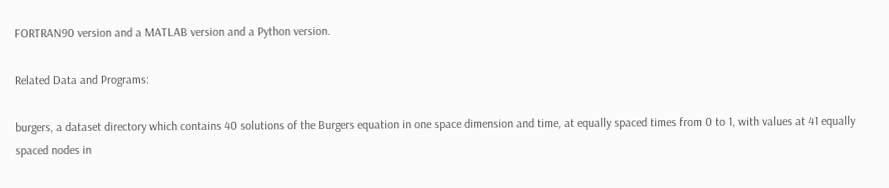FORTRAN90 version and a MATLAB version and a Python version.

Related Data and Programs:

burgers, a dataset directory which contains 40 solutions of the Burgers equation in one space dimension and time, at equally spaced times from 0 to 1, with values at 41 equally spaced nodes in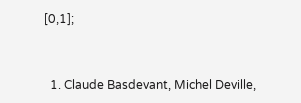[0,1];


  1. Claude Basdevant, Michel Deville,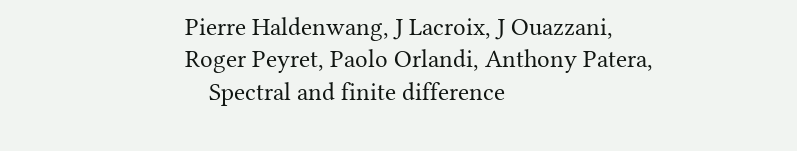Pierre Haldenwang, J Lacroix, J Ouazzani, Roger Peyret, Paolo Orlandi, Anthony Patera,
    Spectral and finite difference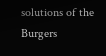solutions of the Burgers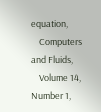equation,
    Computers and Fluids,
    Volume 14, Number 1,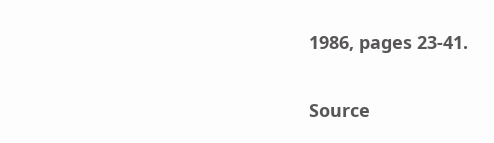1986, pages 23-41.

Source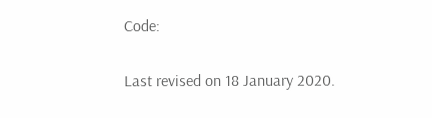Code:

Last revised on 18 January 2020.